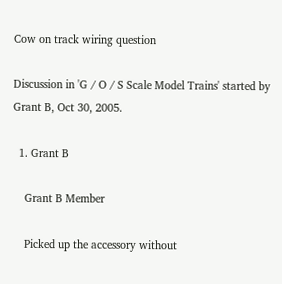Cow on track wiring question

Discussion in 'G / O / S Scale Model Trains' started by Grant B, Oct 30, 2005.

  1. Grant B

    Grant B Member

    Picked up the accessory without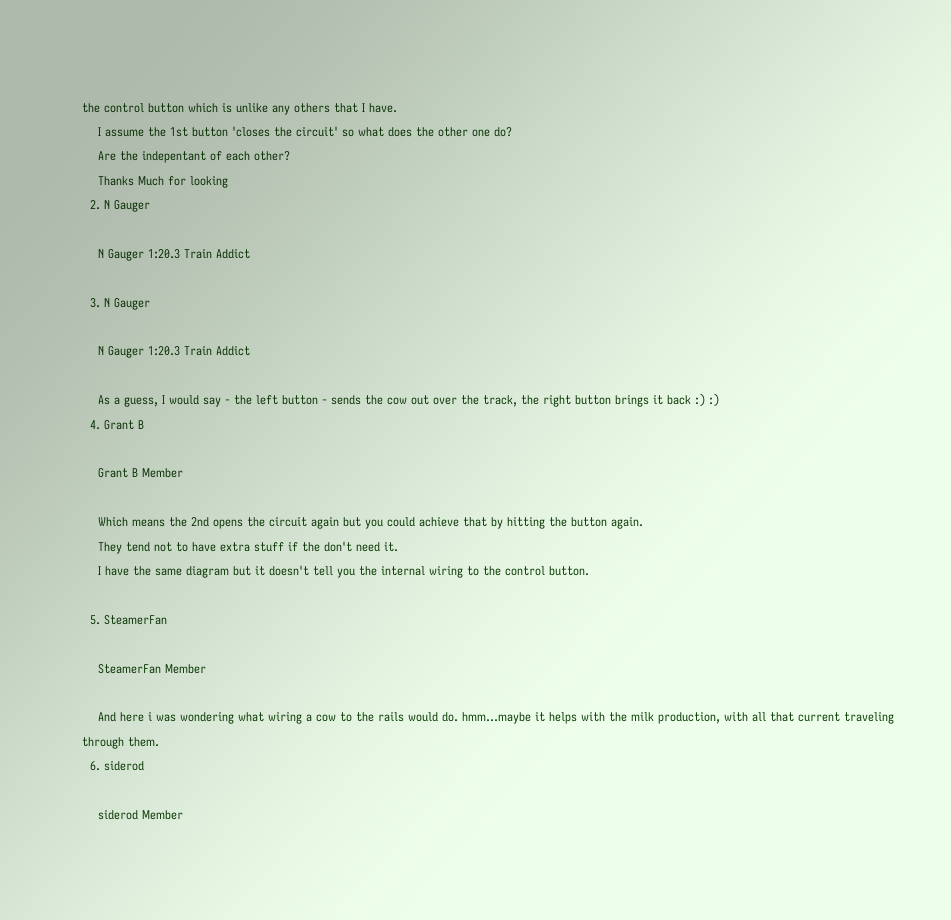the control button which is unlike any others that I have.
    I assume the 1st button 'closes the circuit' so what does the other one do?
    Are the indepentant of each other?
    Thanks Much for looking
  2. N Gauger

    N Gauger 1:20.3 Train Addict

  3. N Gauger

    N Gauger 1:20.3 Train Addict

    As a guess, I would say - the left button - sends the cow out over the track, the right button brings it back :) :)
  4. Grant B

    Grant B Member

    Which means the 2nd opens the circuit again but you could achieve that by hitting the button again.
    They tend not to have extra stuff if the don't need it.
    I have the same diagram but it doesn't tell you the internal wiring to the control button.

  5. SteamerFan

    SteamerFan Member

    And here i was wondering what wiring a cow to the rails would do. hmm...maybe it helps with the milk production, with all that current traveling through them.
  6. siderod

    siderod Member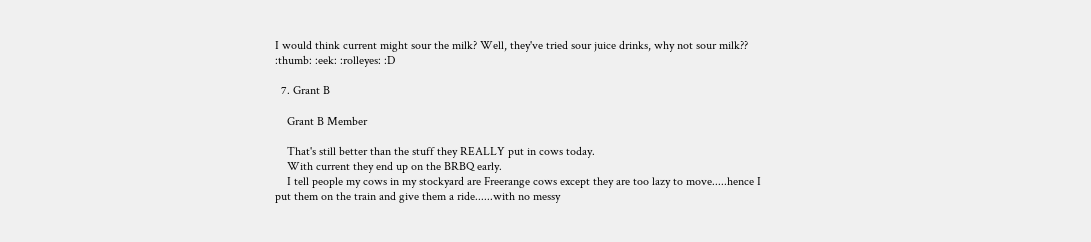I would think current might sour the milk? Well, they've tried sour juice drinks, why not sour milk?? :thumb: :eek: :rolleyes: :D

  7. Grant B

    Grant B Member

    That's still better than the stuff they REALLY put in cows today.
    With current they end up on the BRBQ early.
    I tell people my cows in my stockyard are Freerange cows except they are too lazy to move.....hence I put them on the train and give them a ride......with no messy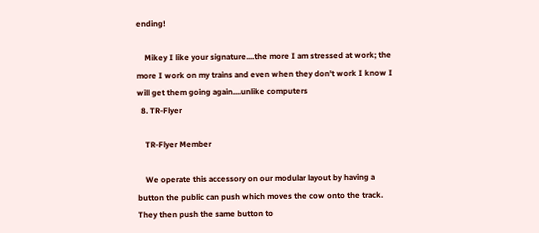ending!

    Mikey I like your signature....the more I am stressed at work; the more I work on my trains and even when they don't work I know I will get them going again....unlike computers
  8. TR-Flyer

    TR-Flyer Member

    We operate this accessory on our modular layout by having a button the public can push which moves the cow onto the track. They then push the same button to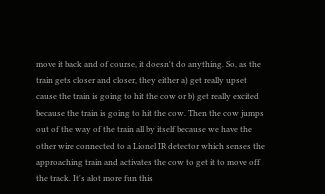move it back and of course, it doesn't do anything. So, as the train gets closer and closer, they either a) get really upset cause the train is going to hit the cow or b) get really excited because the train is going to hit the cow. Then the cow jumps out of the way of the train all by itself because we have the other wire connected to a Lionel IR detector which senses the approaching train and activates the cow to get it to move off the track. It's alot more fun this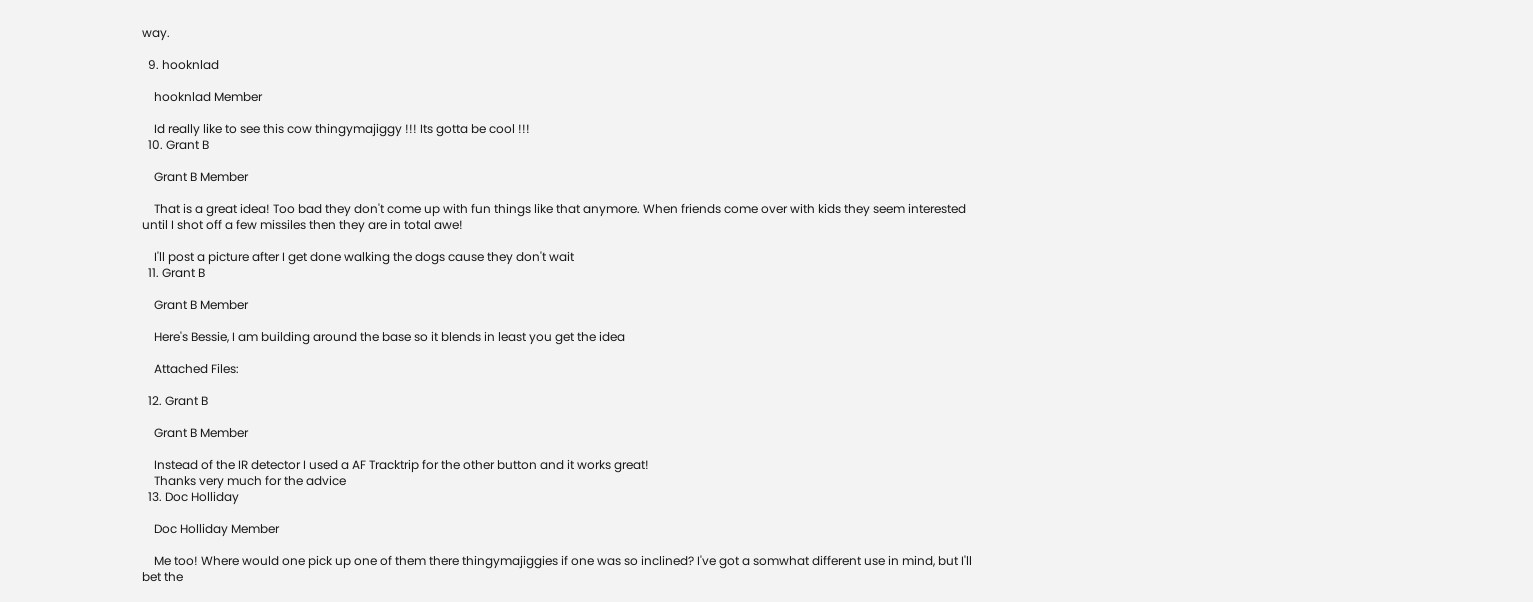way.

  9. hooknlad

    hooknlad Member

    Id really like to see this cow thingymajiggy !!! Its gotta be cool !!!
  10. Grant B

    Grant B Member

    That is a great idea! Too bad they don't come up with fun things like that anymore. When friends come over with kids they seem interested until I shot off a few missiles then they are in total awe!

    I'll post a picture after I get done walking the dogs cause they don't wait
  11. Grant B

    Grant B Member

    Here's Bessie, I am building around the base so it blends in least you get the idea

    Attached Files:

  12. Grant B

    Grant B Member

    Instead of the IR detector I used a AF Tracktrip for the other button and it works great!
    Thanks very much for the advice
  13. Doc Holliday

    Doc Holliday Member

    Me too! Where would one pick up one of them there thingymajiggies if one was so inclined? I've got a somwhat different use in mind, but I'll bet the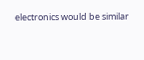electronics would be similar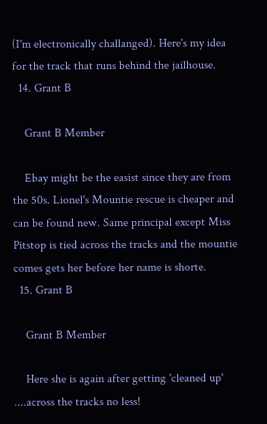(I'm electronically challanged). Here's my idea for the track that runs behind the jailhouse.
  14. Grant B

    Grant B Member

    Ebay might be the easist since they are from the 50s. Lionel's Mountie rescue is cheaper and can be found new. Same principal except Miss Pitstop is tied across the tracks and the mountie comes gets her before her name is shorte.
  15. Grant B

    Grant B Member

    Here she is again after getting 'cleaned up' ....across the tracks no less!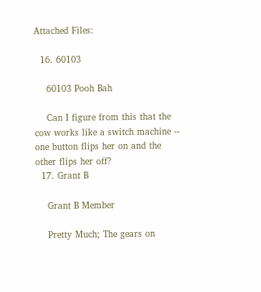Attached Files:

  16. 60103

    60103 Pooh Bah

    Can I figure from this that the cow works like a switch machine -- one button flips her on and the other flips her off?
  17. Grant B

    Grant B Member

    Pretty Much; The gears on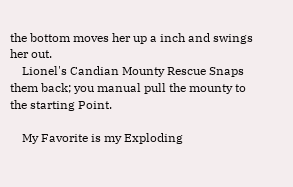the bottom moves her up a inch and swings her out.
    Lionel's Candian Mounty Rescue Snaps them back; you manual pull the mounty to the starting Point.

    My Favorite is my Exploding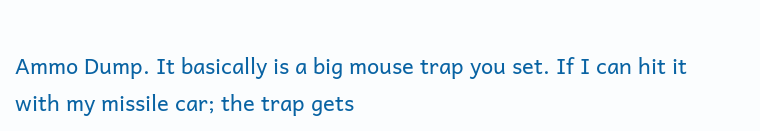Ammo Dump. It basically is a big mouse trap you set. If I can hit it with my missile car; the trap gets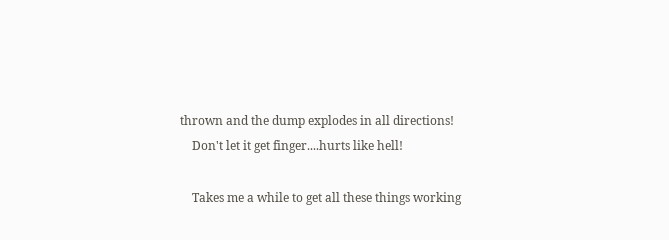thrown and the dump explodes in all directions!
    Don't let it get finger....hurts like hell!

    Takes me a while to get all these things working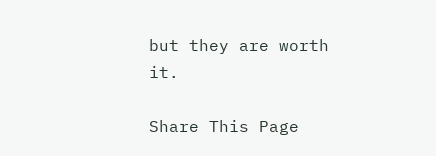but they are worth it.

Share This Page